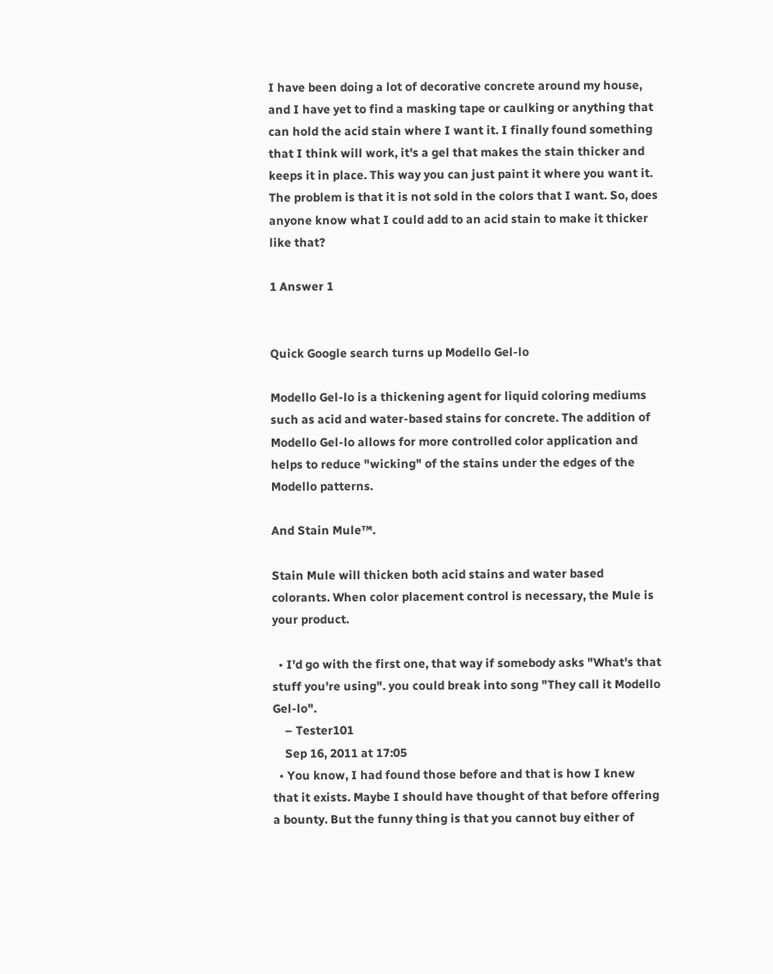I have been doing a lot of decorative concrete around my house, and I have yet to find a masking tape or caulking or anything that can hold the acid stain where I want it. I finally found something that I think will work, it's a gel that makes the stain thicker and keeps it in place. This way you can just paint it where you want it. The problem is that it is not sold in the colors that I want. So, does anyone know what I could add to an acid stain to make it thicker like that?

1 Answer 1


Quick Google search turns up Modello Gel-lo

Modello Gel-lo is a thickening agent for liquid coloring mediums such as acid and water-based stains for concrete. The addition of Modello Gel-lo allows for more controlled color application and helps to reduce "wicking" of the stains under the edges of the Modello patterns.

And Stain Mule™.

Stain Mule will thicken both acid stains and water based colorants. When color placement control is necessary, the Mule is your product.

  • I'd go with the first one, that way if somebody asks "What's that stuff you're using". you could break into song "They call it Modello Gel-lo".
    – Tester101
    Sep 16, 2011 at 17:05
  • You know, I had found those before and that is how I knew that it exists. Maybe I should have thought of that before offering a bounty. But the funny thing is that you cannot buy either of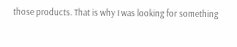those products. That is why I was looking for something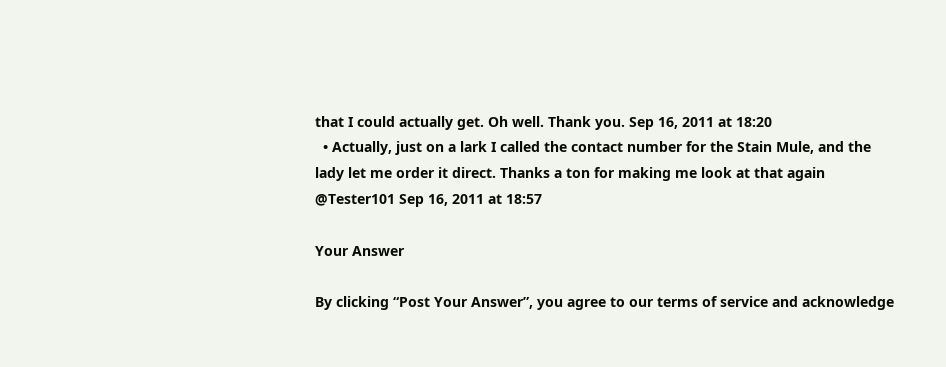that I could actually get. Oh well. Thank you. Sep 16, 2011 at 18:20
  • Actually, just on a lark I called the contact number for the Stain Mule, and the lady let me order it direct. Thanks a ton for making me look at that again @Tester101 Sep 16, 2011 at 18:57

Your Answer

By clicking “Post Your Answer”, you agree to our terms of service and acknowledge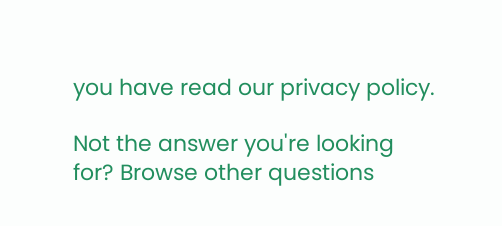you have read our privacy policy.

Not the answer you're looking for? Browse other questions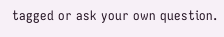tagged or ask your own question.